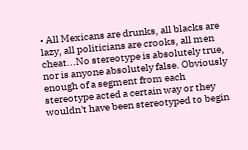• All Mexicans are drunks, all blacks are lazy, all politicians are crooks, all men cheat...No stereotype is absolutely true, nor is anyone absolutely false. Obviously enough of a segment from each stereotype acted a certain way or they wouldn't have been stereotyped to begin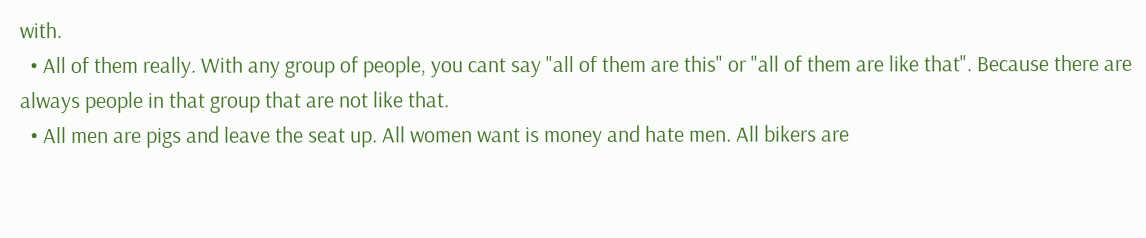with.
  • All of them really. With any group of people, you cant say "all of them are this" or "all of them are like that". Because there are always people in that group that are not like that.
  • All men are pigs and leave the seat up. All women want is money and hate men. All bikers are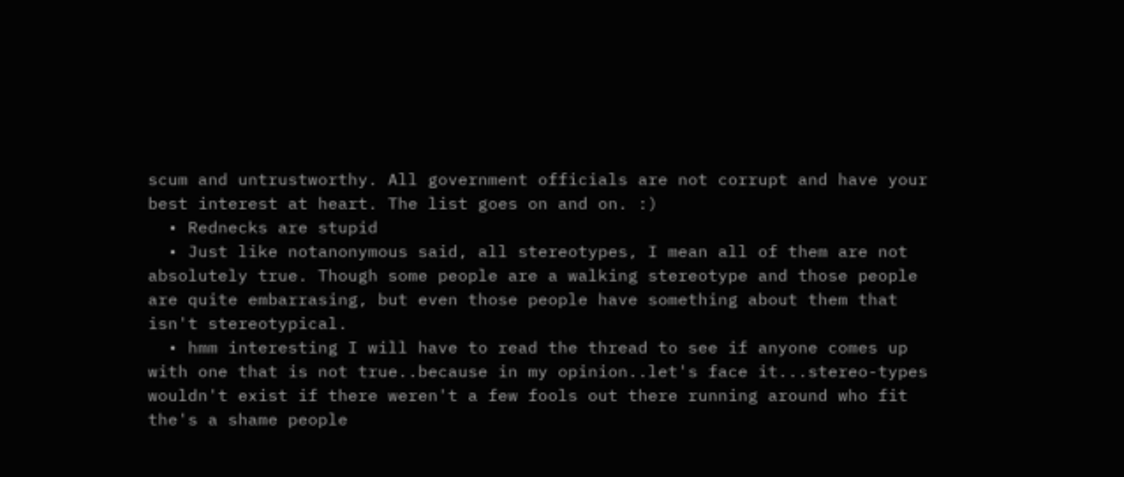scum and untrustworthy. All government officials are not corrupt and have your best interest at heart. The list goes on and on. :)
  • Rednecks are stupid
  • Just like notanonymous said, all stereotypes, I mean all of them are not absolutely true. Though some people are a walking stereotype and those people are quite embarrasing, but even those people have something about them that isn't stereotypical.
  • hmm interesting I will have to read the thread to see if anyone comes up with one that is not true..because in my opinion..let's face it...stereo-types wouldn't exist if there weren't a few fools out there running around who fit the's a shame people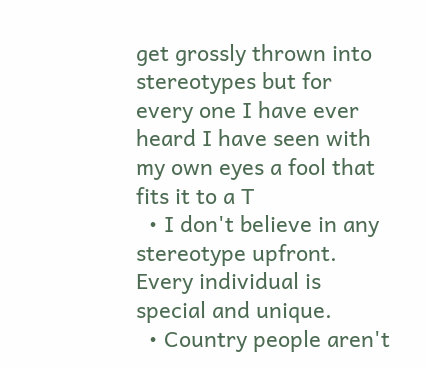get grossly thrown into stereotypes but for every one I have ever heard I have seen with my own eyes a fool that fits it to a T
  • I don't believe in any stereotype upfront. Every individual is special and unique.
  • Country people aren't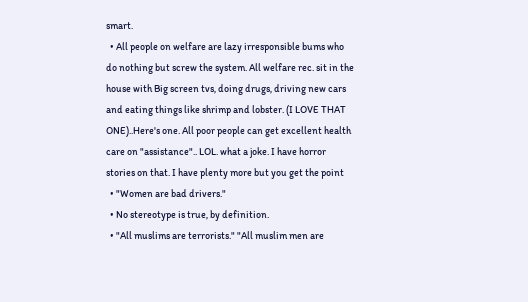smart.
  • All people on welfare are lazy irresponsible bums who do nothing but screw the system. All welfare rec. sit in the house with Big screen tvs, doing drugs, driving new cars and eating things like shrimp and lobster. (I LOVE THAT ONE)..Here's one. All poor people can get excellent health care on "assistance".. LOL. what a joke. I have horror stories on that. I have plenty more but you get the point
  • "Women are bad drivers."
  • No stereotype is true, by definition.
  • "All muslims are terrorists." "All muslim men are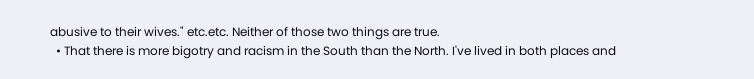abusive to their wives." etc.etc. Neither of those two things are true.
  • That there is more bigotry and racism in the South than the North. I've lived in both places and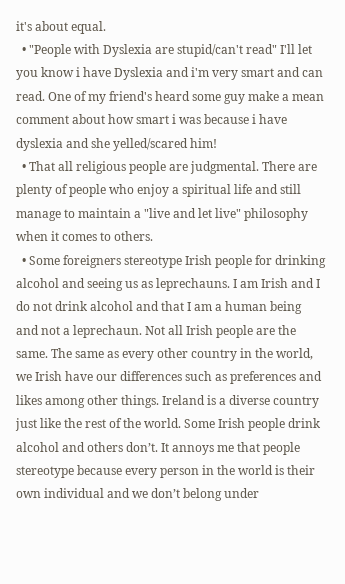it's about equal.
  • "People with Dyslexia are stupid/can't read" I'll let you know i have Dyslexia and i'm very smart and can read. One of my friend's heard some guy make a mean comment about how smart i was because i have dyslexia and she yelled/scared him!
  • That all religious people are judgmental. There are plenty of people who enjoy a spiritual life and still manage to maintain a "live and let live" philosophy when it comes to others.
  • Some foreigners stereotype Irish people for drinking alcohol and seeing us as leprechauns. I am Irish and I do not drink alcohol and that I am a human being and not a leprechaun. Not all Irish people are the same. The same as every other country in the world, we Irish have our differences such as preferences and likes among other things. Ireland is a diverse country just like the rest of the world. Some Irish people drink alcohol and others don’t. It annoys me that people stereotype because every person in the world is their own individual and we don’t belong under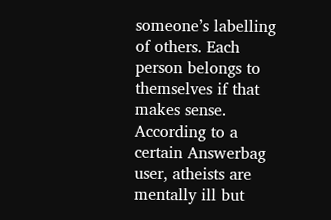someone’s labelling of others. Each person belongs to themselves if that makes sense. According to a certain Answerbag user, atheists are mentally ill but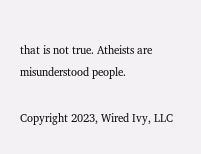that is not true. Atheists are misunderstood people.

Copyright 2023, Wired Ivy, LLC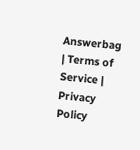Answerbag | Terms of Service | Privacy Policy